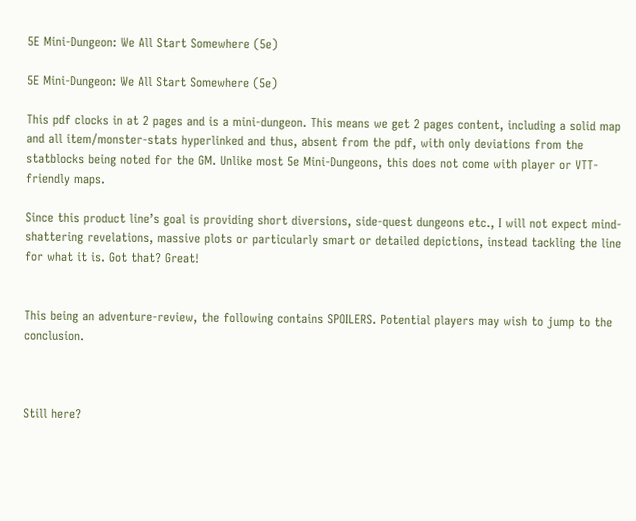5E Mini-Dungeon: We All Start Somewhere (5e)

5E Mini-Dungeon: We All Start Somewhere (5e)

This pdf clocks in at 2 pages and is a mini-dungeon. This means we get 2 pages content, including a solid map and all item/monster-stats hyperlinked and thus, absent from the pdf, with only deviations from the statblocks being noted for the GM. Unlike most 5e Mini-Dungeons, this does not come with player or VTT-friendly maps.

Since this product line’s goal is providing short diversions, side-quest dungeons etc., I will not expect mind-shattering revelations, massive plots or particularly smart or detailed depictions, instead tackling the line for what it is. Got that? Great!


This being an adventure-review, the following contains SPOILERS. Potential players may wish to jump to the conclusion.



Still here?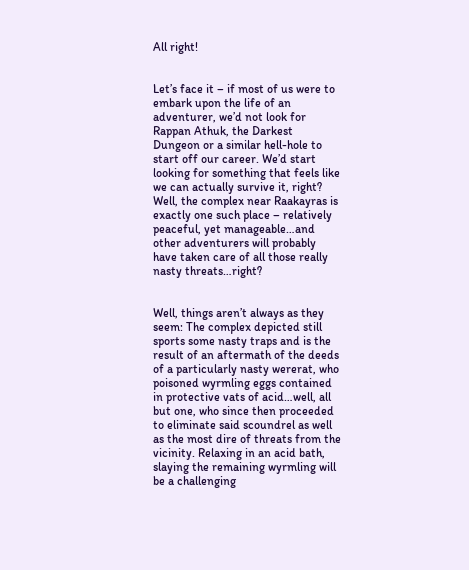All right!


Let’s face it – if most of us were to embark upon the life of an adventurer, we’d not look for Rappan Athuk, the Darkest Dungeon or a similar hell-hole to start off our career. We’d start looking for something that feels like we can actually survive it, right? Well, the complex near Raakayras is exactly one such place – relatively peaceful, yet manageable…and other adventurers will probably have taken care of all those really nasty threats…right?


Well, things aren’t always as they seem: The complex depicted still sports some nasty traps and is the result of an aftermath of the deeds of a particularly nasty wererat, who poisoned wyrmling eggs contained in protective vats of acid…well, all but one, who since then proceeded to eliminate said scoundrel as well as the most dire of threats from the vicinity. Relaxing in an acid bath, slaying the remaining wyrmling will be a challenging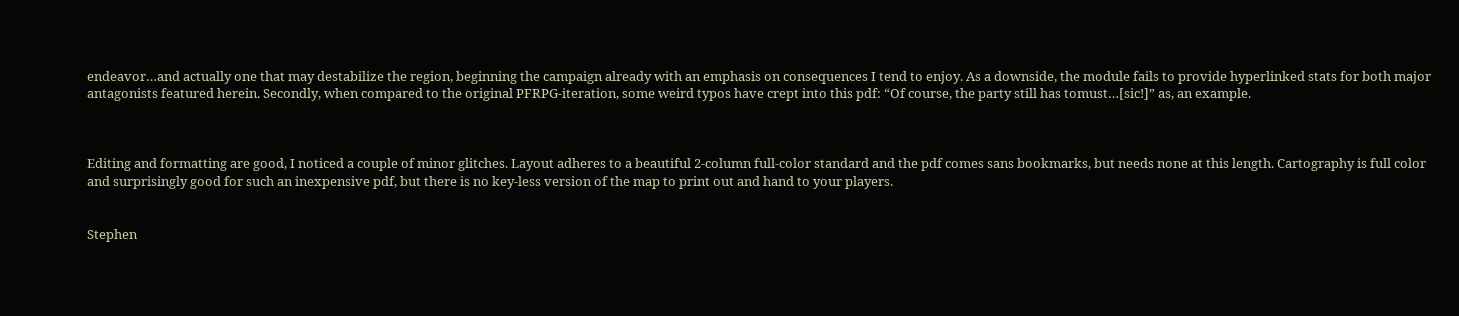endeavor…and actually one that may destabilize the region, beginning the campaign already with an emphasis on consequences I tend to enjoy. As a downside, the module fails to provide hyperlinked stats for both major antagonists featured herein. Secondly, when compared to the original PFRPG-iteration, some weird typos have crept into this pdf: “Of course, the party still has tomust…[sic!]” as, an example.



Editing and formatting are good, I noticed a couple of minor glitches. Layout adheres to a beautiful 2-column full-color standard and the pdf comes sans bookmarks, but needs none at this length. Cartography is full color and surprisingly good for such an inexpensive pdf, but there is no key-less version of the map to print out and hand to your players.


Stephen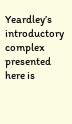Yeardley’s introductory complex presented here is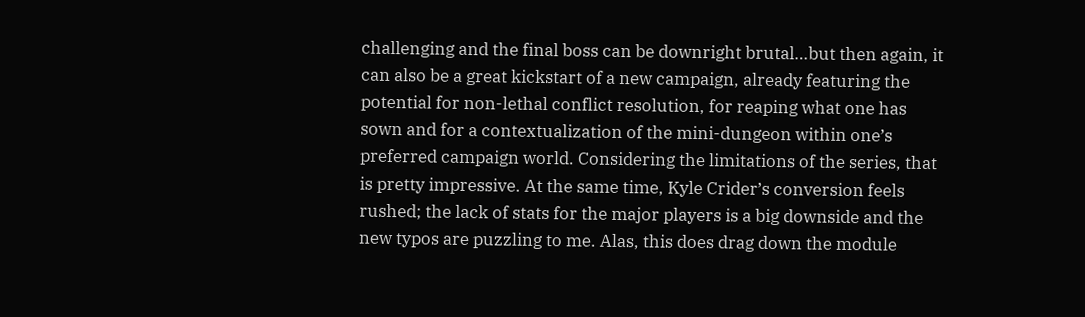challenging and the final boss can be downright brutal…but then again, it can also be a great kickstart of a new campaign, already featuring the potential for non-lethal conflict resolution, for reaping what one has sown and for a contextualization of the mini-dungeon within one’s preferred campaign world. Considering the limitations of the series, that is pretty impressive. At the same time, Kyle Crider’s conversion feels rushed; the lack of stats for the major players is a big downside and the new typos are puzzling to me. Alas, this does drag down the module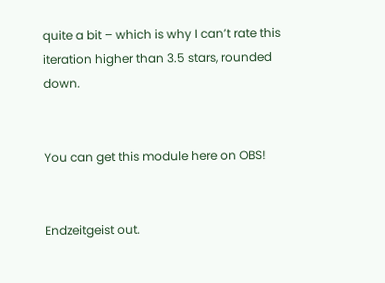quite a bit – which is why I can’t rate this iteration higher than 3.5 stars, rounded down.


You can get this module here on OBS!


Endzeitgeist out.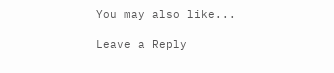You may also like...

Leave a Reply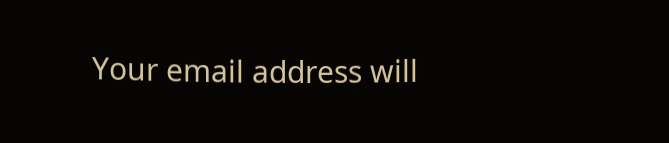Your email address will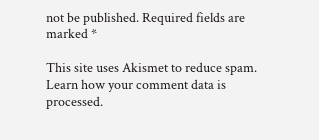not be published. Required fields are marked *

This site uses Akismet to reduce spam. Learn how your comment data is processed.